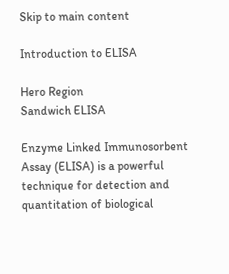Skip to main content

Introduction to ELISA

Hero Region
Sandwich ELISA

Enzyme Linked Immunosorbent Assay (ELISA) is a powerful technique for detection and quantitation of biological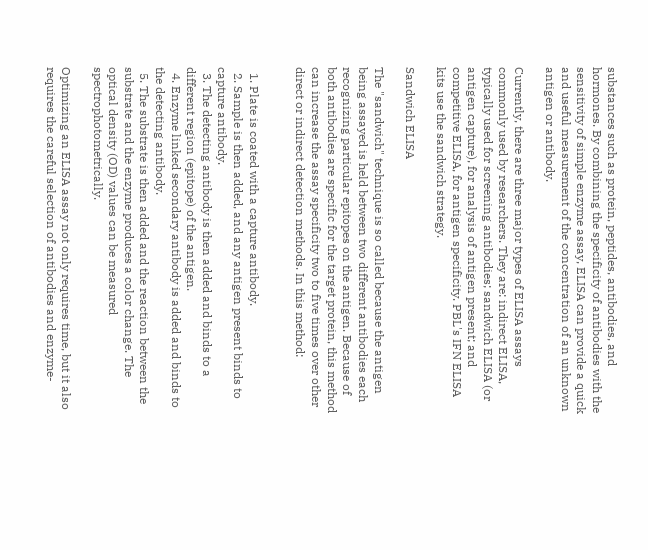substances such as protein, peptides, antibodies, and hormones. By combining the specificity of antibodies with the sensitivity of simple enzyme assay, ELISA can provide a quick and useful measurement of the concentration of an unknown antigen or antibody.

Currently, there are three major types of ELISA assays commonly used by researchers. They are: indirect ELISA, typically used for screening antibodies; sandwich ELISA (or antigen capture), for analysis of antigen present; and competitive ELISA, for antigen specificity. PBL's IFN ELISA kits use the sandwich strategy.

Sandwich ELISA

The "sandwich" technique is so called because the antigen being assayed is held between two different antibodies each recognizing particular epitopes on the antigen. Because of both antibodies are specific for the target protein, this method can increase the assay specificity two to five times over other direct or indirect detection methods. In this method:


  1. Plate is coated with a capture antibody.
  2. Sample is then added, and any antigen present binds to capture antibody.
  3. The detecting antibody is then added and binds to a different region (epitope) of the antigen.
  4. Enzyme linked secondary antibody is added and binds to the detecting antibody.
  5. The substrate is then added and the reaction between the substrate and the enzyme produces a color change. The optical density (OD) values can be measured spectrophotometrically.

Optimizing an ELISA assay not only requires time, but it also requires the careful selection of antibodies and enzyme-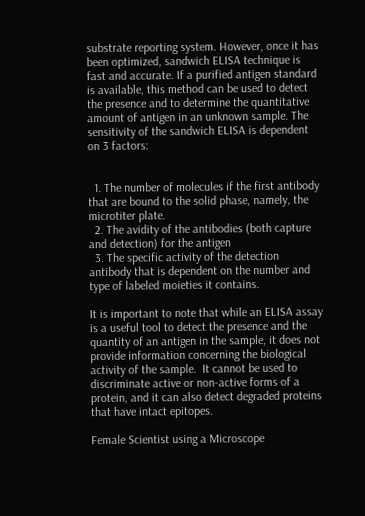substrate reporting system. However, once it has been optimized, sandwich ELISA technique is fast and accurate. If a purified antigen standard is available, this method can be used to detect the presence and to determine the quantitative amount of antigen in an unknown sample. The sensitivity of the sandwich ELISA is dependent on 3 factors:


  1. The number of molecules if the first antibody that are bound to the solid phase, namely, the microtiter plate.
  2. The avidity of the antibodies (both capture and detection) for the antigen
  3. The specific activity of the detection antibody that is dependent on the number and type of labeled moieties it contains.

It is important to note that while an ELISA assay is a useful tool to detect the presence and the quantity of an antigen in the sample, it does not provide information concerning the biological activity of the sample.  It cannot be used to discriminate active or non-active forms of a protein, and it can also detect degraded proteins that have intact epitopes.

Female Scientist using a Microscope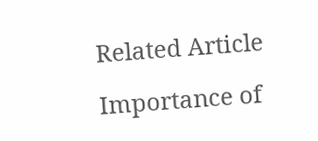Related Article

Importance of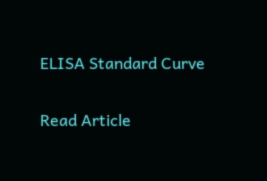ELISA Standard Curve

Read Article